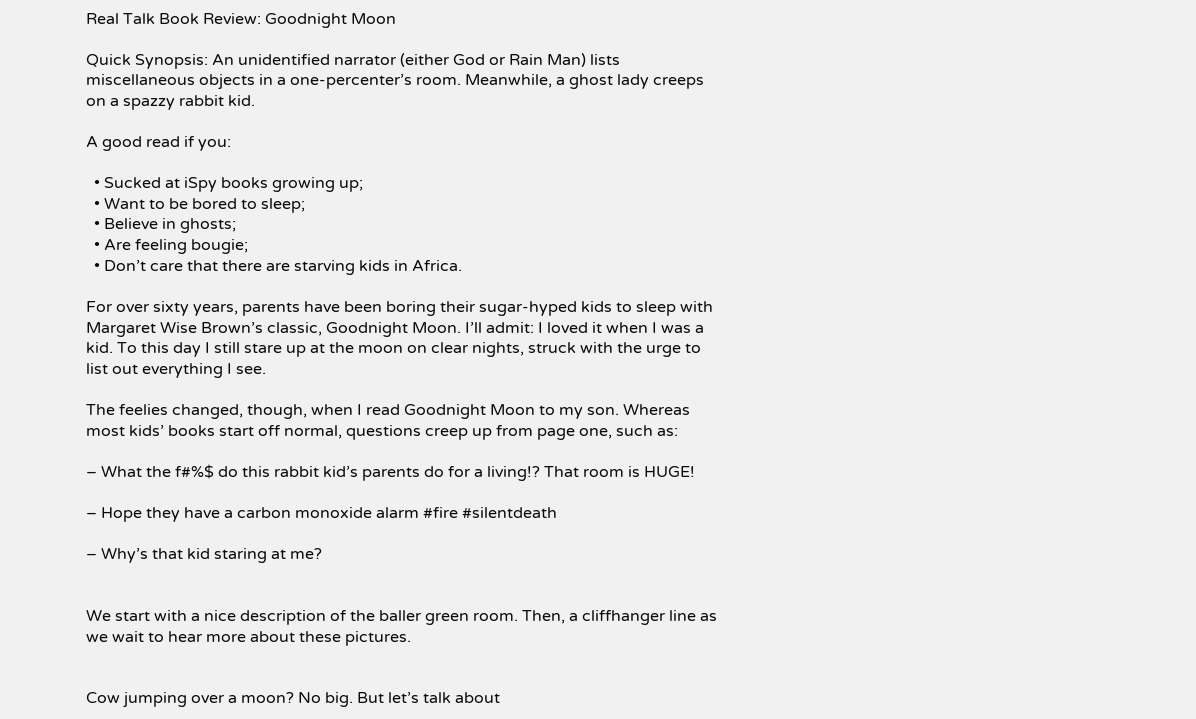Real Talk Book Review: Goodnight Moon

Quick Synopsis: An unidentified narrator (either God or Rain Man) lists miscellaneous objects in a one-percenter’s room. Meanwhile, a ghost lady creeps on a spazzy rabbit kid.

A good read if you:

  • Sucked at iSpy books growing up;
  • Want to be bored to sleep;
  • Believe in ghosts;
  • Are feeling bougie;
  • Don’t care that there are starving kids in Africa.

For over sixty years, parents have been boring their sugar-hyped kids to sleep with Margaret Wise Brown’s classic, Goodnight Moon. I’ll admit: I loved it when I was a kid. To this day I still stare up at the moon on clear nights, struck with the urge to list out everything I see.

The feelies changed, though, when I read Goodnight Moon to my son. Whereas most kids’ books start off normal, questions creep up from page one, such as:

– What the f#%$ do this rabbit kid’s parents do for a living!? That room is HUGE!

– Hope they have a carbon monoxide alarm #fire #silentdeath

– Why’s that kid staring at me?


We start with a nice description of the baller green room. Then, a cliffhanger line as we wait to hear more about these pictures.


Cow jumping over a moon? No big. But let’s talk about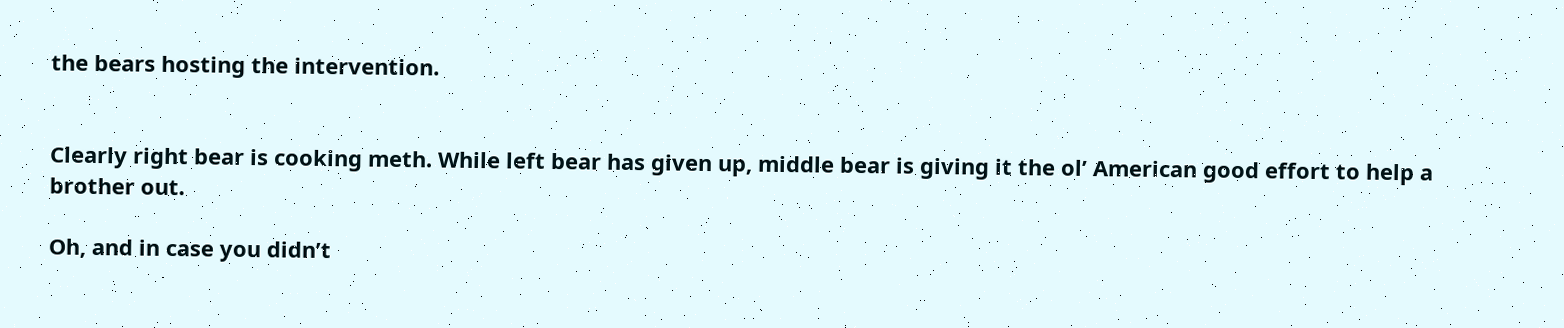the bears hosting the intervention.


Clearly right bear is cooking meth. While left bear has given up, middle bear is giving it the ol’ American good effort to help a brother out.

Oh, and in case you didn’t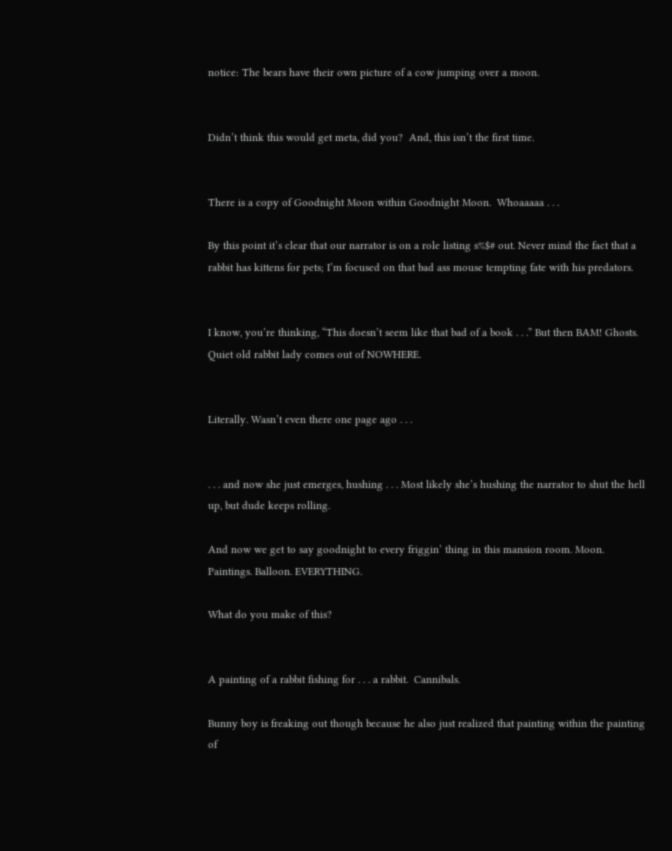notice: The bears have their own picture of a cow jumping over a moon.


Didn’t think this would get meta, did you?  And, this isn’t the first time.


There is a copy of Goodnight Moon within Goodnight Moon.  Whoaaaaa . . .

By this point it’s clear that our narrator is on a role listing s%$# out. Never mind the fact that a rabbit has kittens for pets; I’m focused on that bad ass mouse tempting fate with his predators.


I know, you’re thinking, “This doesn’t seem like that bad of a book . . .” But then BAM! Ghosts. Quiet old rabbit lady comes out of NOWHERE.


Literally. Wasn’t even there one page ago . . .


. . . and now she just emerges, hushing . . . Most likely she’s hushing the narrator to shut the hell up, but dude keeps rolling.

And now we get to say goodnight to every friggin’ thing in this mansion room. Moon. Paintings. Balloon. EVERYTHING.

What do you make of this?


A painting of a rabbit fishing for . . . a rabbit.  Cannibals.

Bunny boy is freaking out though because he also just realized that painting within the painting of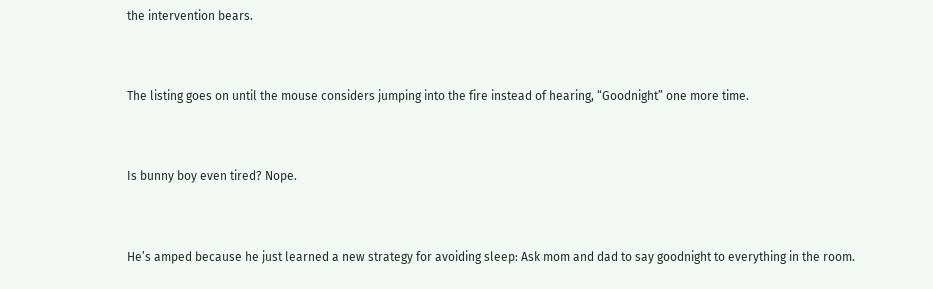the intervention bears.


The listing goes on until the mouse considers jumping into the fire instead of hearing, “Goodnight” one more time.


Is bunny boy even tired? Nope.


He’s amped because he just learned a new strategy for avoiding sleep: Ask mom and dad to say goodnight to everything in the room.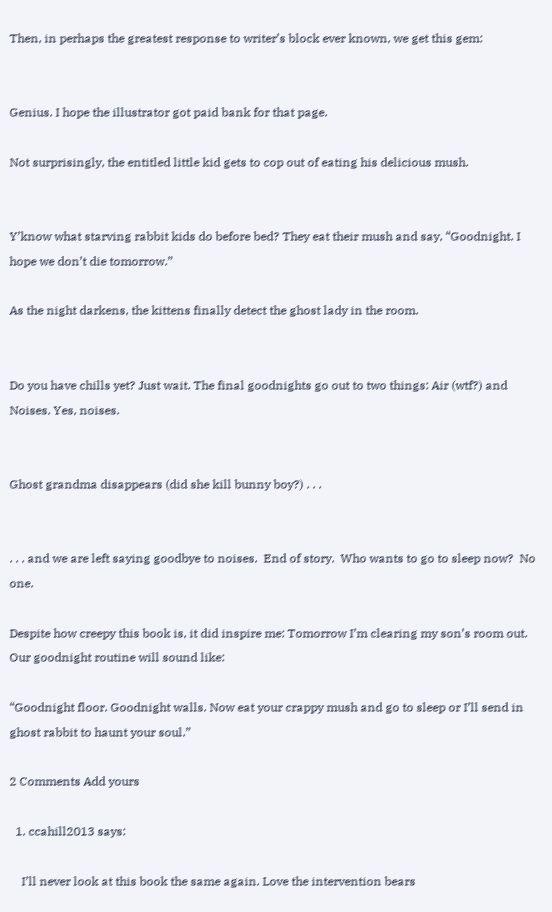Then, in perhaps the greatest response to writer’s block ever known, we get this gem:


Genius. I hope the illustrator got paid bank for that page.

Not surprisingly, the entitled little kid gets to cop out of eating his delicious mush.


Y’know what starving rabbit kids do before bed? They eat their mush and say, “Goodnight. I hope we don’t die tomorrow.”

As the night darkens, the kittens finally detect the ghost lady in the room.


Do you have chills yet? Just wait. The final goodnights go out to two things: Air (wtf?) and Noises. Yes, noises.


Ghost grandma disappears (did she kill bunny boy?) . . .


. . . and we are left saying goodbye to noises.  End of story.  Who wants to go to sleep now?  No one.

Despite how creepy this book is, it did inspire me: Tomorrow I’m clearing my son’s room out. Our goodnight routine will sound like:

“Goodnight floor. Goodnight walls. Now eat your crappy mush and go to sleep or I’ll send in ghost rabbit to haunt your soul.”

2 Comments Add yours

  1. ccahill2013 says:

    I’ll never look at this book the same again. Love the intervention bears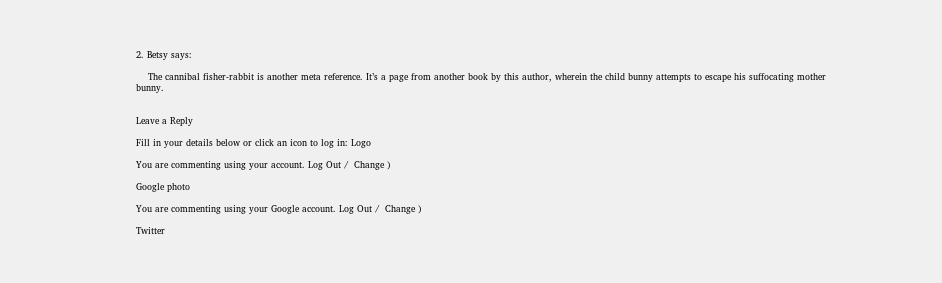2. Betsy says:

    The cannibal fisher-rabbit is another meta reference. It’s a page from another book by this author, wherein the child bunny attempts to escape his suffocating mother bunny.


Leave a Reply

Fill in your details below or click an icon to log in: Logo

You are commenting using your account. Log Out /  Change )

Google photo

You are commenting using your Google account. Log Out /  Change )

Twitter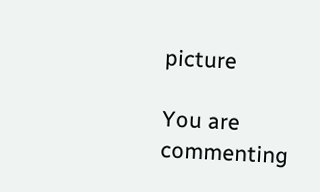picture

You are commenting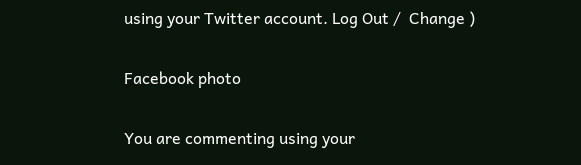using your Twitter account. Log Out /  Change )

Facebook photo

You are commenting using your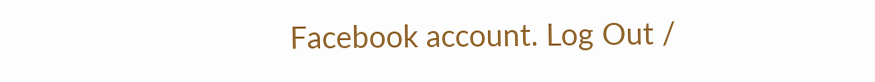Facebook account. Log Out /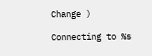Change )

Connecting to %s